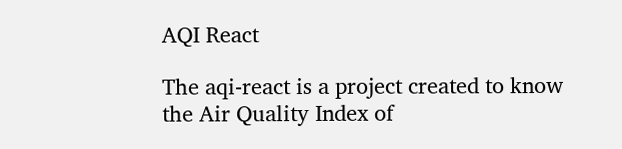AQI React

The aqi-react is a project created to know the Air Quality Index of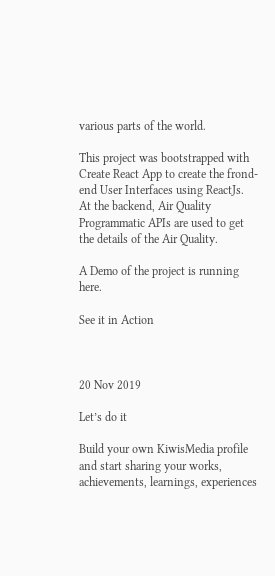various parts of the world.

This project was bootstrapped with Create React App to create the frond-end User Interfaces using ReactJs. At the backend, Air Quality Programmatic APIs are used to get the details of the Air Quality.

A Demo of the project is running here.

See it in Action



20 Nov 2019

Let’s do it

Build your own KiwisMedia profile and start sharing your works, achievements, learnings, experiences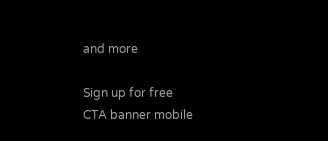and more

Sign up for free
CTA banner mobile